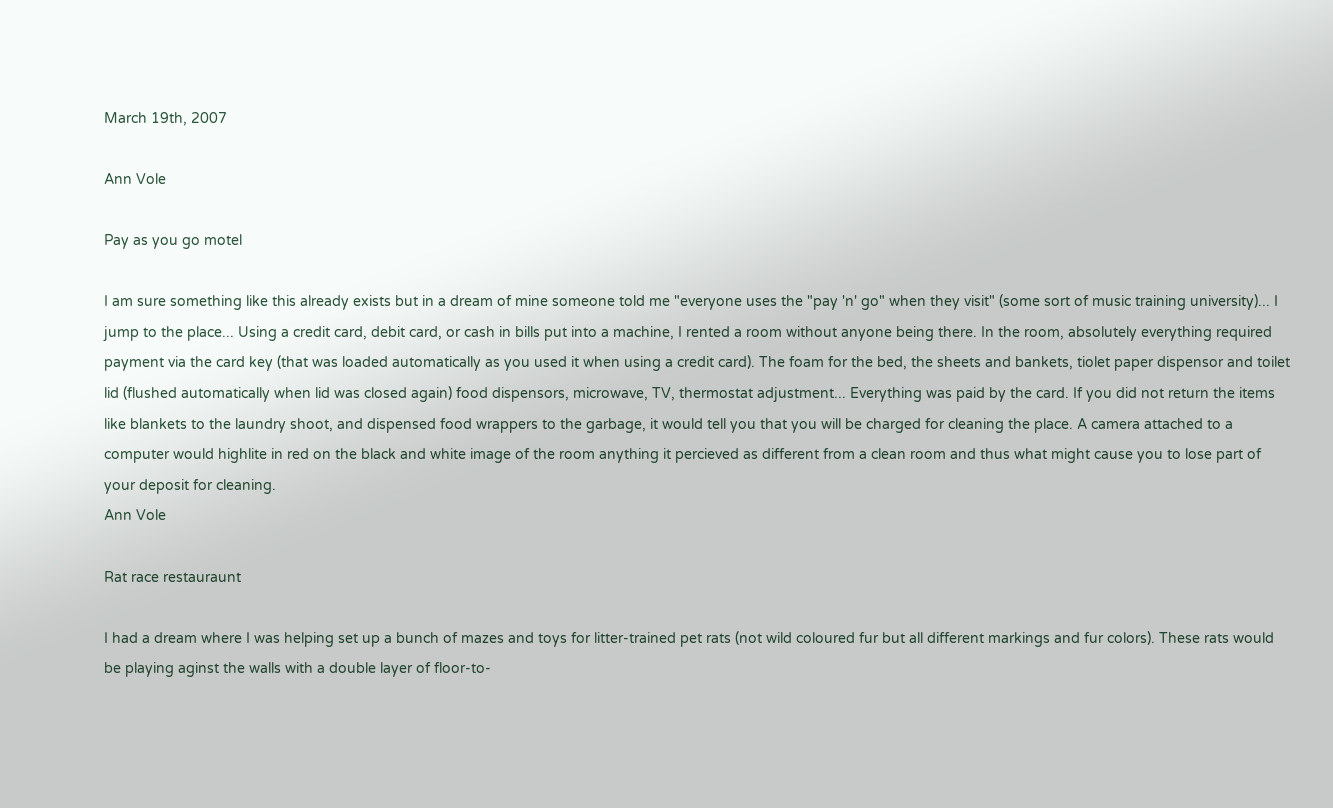March 19th, 2007

Ann Vole

Pay as you go motel

I am sure something like this already exists but in a dream of mine someone told me "everyone uses the "pay 'n' go" when they visit" (some sort of music training university)... I jump to the place... Using a credit card, debit card, or cash in bills put into a machine, I rented a room without anyone being there. In the room, absolutely everything required payment via the card key (that was loaded automatically as you used it when using a credit card). The foam for the bed, the sheets and bankets, tiolet paper dispensor and toilet lid (flushed automatically when lid was closed again) food dispensors, microwave, TV, thermostat adjustment... Everything was paid by the card. If you did not return the items like blankets to the laundry shoot, and dispensed food wrappers to the garbage, it would tell you that you will be charged for cleaning the place. A camera attached to a computer would highlite in red on the black and white image of the room anything it percieved as different from a clean room and thus what might cause you to lose part of your deposit for cleaning.
Ann Vole

Rat race restauraunt

I had a dream where I was helping set up a bunch of mazes and toys for litter-trained pet rats (not wild coloured fur but all different markings and fur colors). These rats would be playing aginst the walls with a double layer of floor-to-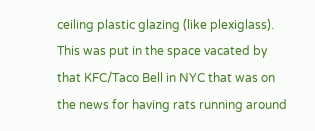ceiling plastic glazing (like plexiglass). This was put in the space vacated by that KFC/Taco Bell in NYC that was on the news for having rats running around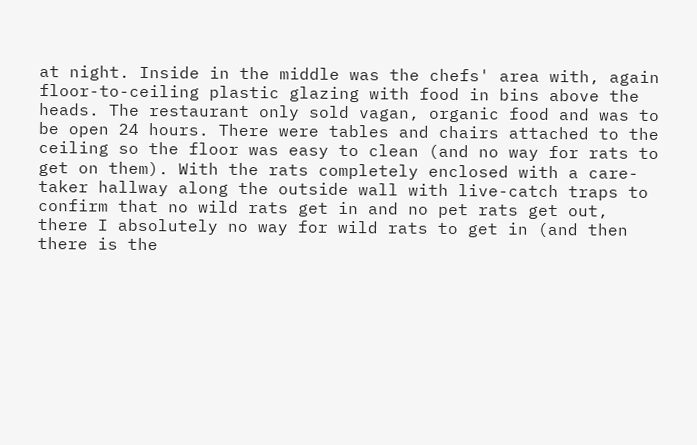at night. Inside in the middle was the chefs' area with, again floor-to-ceiling plastic glazing with food in bins above the heads. The restaurant only sold vagan, organic food and was to be open 24 hours. There were tables and chairs attached to the ceiling so the floor was easy to clean (and no way for rats to get on them). With the rats completely enclosed with a care-taker hallway along the outside wall with live-catch traps to confirm that no wild rats get in and no pet rats get out, there I absolutely no way for wild rats to get in (and then there is the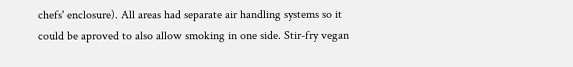chefs' enclosure). All areas had separate air handling systems so it could be aproved to also allow smoking in one side. Stir-fry vegan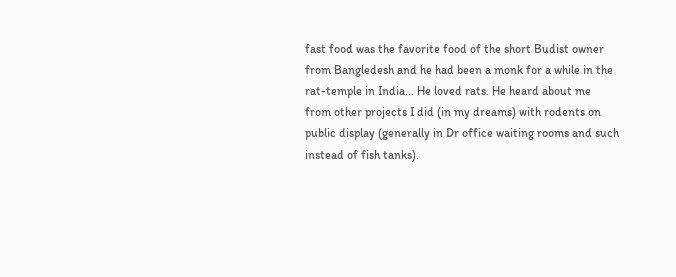fast food was the favorite food of the short Budist owner from Bangledesh and he had been a monk for a while in the rat-temple in India... He loved rats. He heard about me from other projects I did (in my dreams) with rodents on public display (generally in Dr office waiting rooms and such instead of fish tanks).